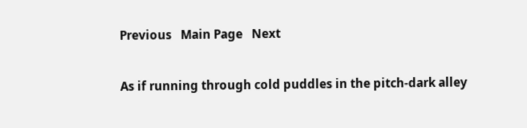Previous   Main Page   Next

As if running through cold puddles in the pitch-dark alley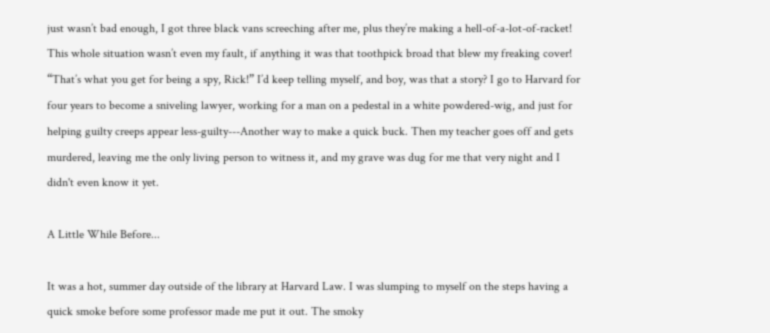just wasn’t bad enough, I got three black vans screeching after me, plus they’re making a hell-of-a-lot-of-racket! This whole situation wasn’t even my fault, if anything it was that toothpick broad that blew my freaking cover! “That’s what you get for being a spy, Rick!” I’d keep telling myself, and boy, was that a story? I go to Harvard for four years to become a sniveling lawyer, working for a man on a pedestal in a white powdered-wig, and just for helping guilty creeps appear less-guilty---Another way to make a quick buck. Then my teacher goes off and gets murdered, leaving me the only living person to witness it, and my grave was dug for me that very night and I didn't even know it yet.

A Little While Before...

It was a hot, summer day outside of the library at Harvard Law. I was slumping to myself on the steps having a quick smoke before some professor made me put it out. The smoky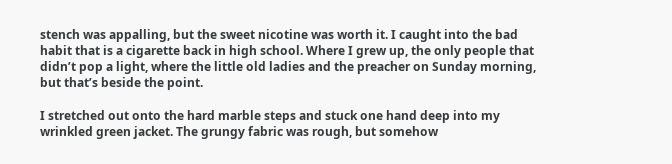stench was appalling, but the sweet nicotine was worth it. I caught into the bad habit that is a cigarette back in high school. Where I grew up, the only people that didn’t pop a light, where the little old ladies and the preacher on Sunday morning, but that’s beside the point.

I stretched out onto the hard marble steps and stuck one hand deep into my wrinkled green jacket. The grungy fabric was rough, but somehow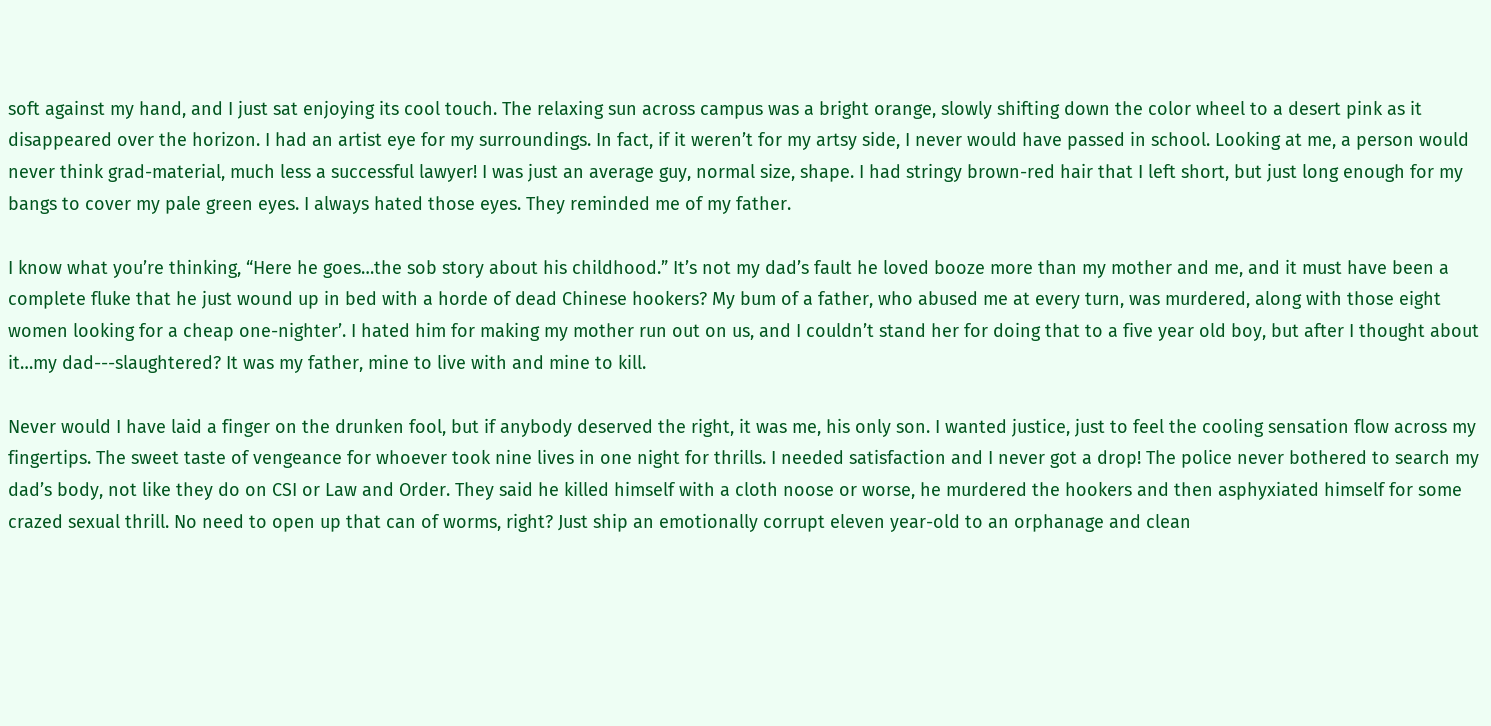soft against my hand, and I just sat enjoying its cool touch. The relaxing sun across campus was a bright orange, slowly shifting down the color wheel to a desert pink as it disappeared over the horizon. I had an artist eye for my surroundings. In fact, if it weren’t for my artsy side, I never would have passed in school. Looking at me, a person would never think grad-material, much less a successful lawyer! I was just an average guy, normal size, shape. I had stringy brown-red hair that I left short, but just long enough for my bangs to cover my pale green eyes. I always hated those eyes. They reminded me of my father.

I know what you’re thinking, “Here he goes…the sob story about his childhood.” It’s not my dad’s fault he loved booze more than my mother and me, and it must have been a complete fluke that he just wound up in bed with a horde of dead Chinese hookers? My bum of a father, who abused me at every turn, was murdered, along with those eight women looking for a cheap one-nighter’. I hated him for making my mother run out on us, and I couldn’t stand her for doing that to a five year old boy, but after I thought about it…my dad---slaughtered? It was my father, mine to live with and mine to kill.

Never would I have laid a finger on the drunken fool, but if anybody deserved the right, it was me, his only son. I wanted justice, just to feel the cooling sensation flow across my fingertips. The sweet taste of vengeance for whoever took nine lives in one night for thrills. I needed satisfaction and I never got a drop! The police never bothered to search my dad’s body, not like they do on CSI or Law and Order. They said he killed himself with a cloth noose or worse, he murdered the hookers and then asphyxiated himself for some crazed sexual thrill. No need to open up that can of worms, right? Just ship an emotionally corrupt eleven year-old to an orphanage and clean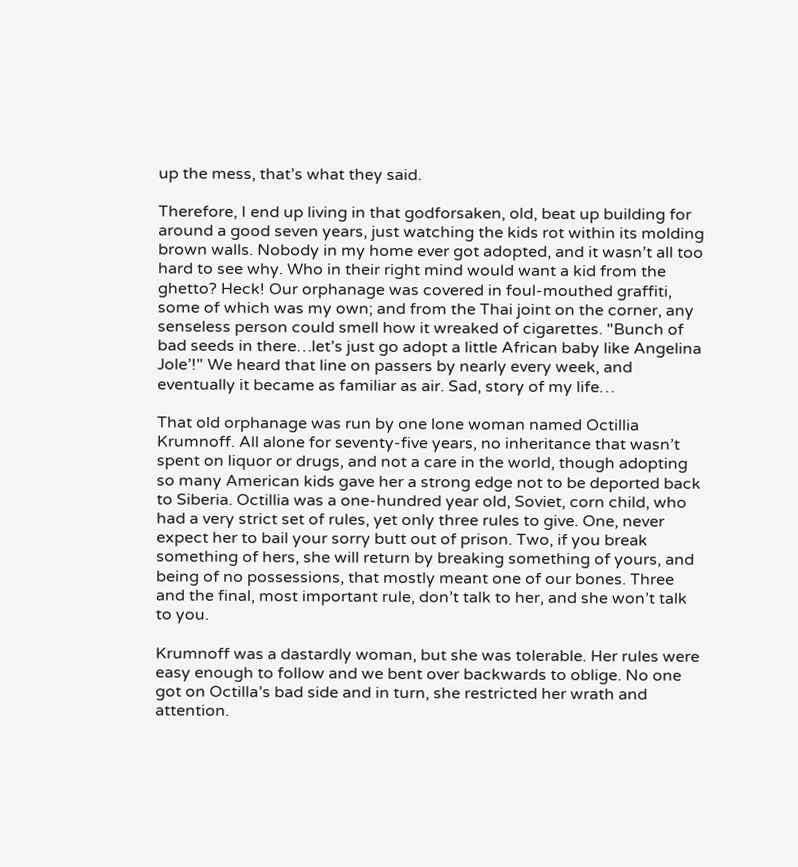up the mess, that’s what they said.

Therefore, I end up living in that godforsaken, old, beat up building for around a good seven years, just watching the kids rot within its molding brown walls. Nobody in my home ever got adopted, and it wasn’t all too hard to see why. Who in their right mind would want a kid from the ghetto? Heck! Our orphanage was covered in foul-mouthed graffiti, some of which was my own; and from the Thai joint on the corner, any senseless person could smell how it wreaked of cigarettes. "Bunch of bad seeds in there…let’s just go adopt a little African baby like Angelina Jole’!" We heard that line on passers by nearly every week, and eventually it became as familiar as air. Sad, story of my life…

That old orphanage was run by one lone woman named Octillia Krumnoff. All alone for seventy-five years, no inheritance that wasn’t spent on liquor or drugs, and not a care in the world, though adopting so many American kids gave her a strong edge not to be deported back to Siberia. Octillia was a one-hundred year old, Soviet, corn child, who had a very strict set of rules, yet only three rules to give. One, never expect her to bail your sorry butt out of prison. Two, if you break something of hers, she will return by breaking something of yours, and being of no possessions, that mostly meant one of our bones. Three and the final, most important rule, don’t talk to her, and she won’t talk to you.

Krumnoff was a dastardly woman, but she was tolerable. Her rules were easy enough to follow and we bent over backwards to oblige. No one got on Octilla’s bad side and in turn, she restricted her wrath and attention.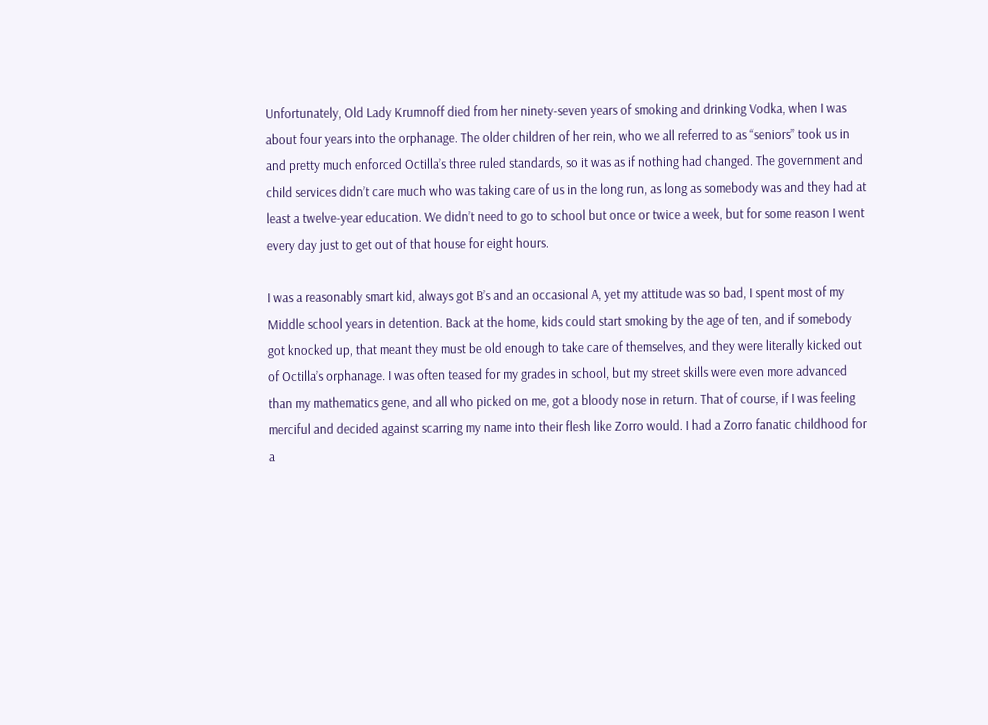Unfortunately, Old Lady Krumnoff died from her ninety-seven years of smoking and drinking Vodka, when I was about four years into the orphanage. The older children of her rein, who we all referred to as “seniors” took us in and pretty much enforced Octilla’s three ruled standards, so it was as if nothing had changed. The government and child services didn’t care much who was taking care of us in the long run, as long as somebody was and they had at least a twelve-year education. We didn’t need to go to school but once or twice a week, but for some reason I went every day just to get out of that house for eight hours.

I was a reasonably smart kid, always got B’s and an occasional A, yet my attitude was so bad, I spent most of my Middle school years in detention. Back at the home, kids could start smoking by the age of ten, and if somebody got knocked up, that meant they must be old enough to take care of themselves, and they were literally kicked out of Octilla’s orphanage. I was often teased for my grades in school, but my street skills were even more advanced than my mathematics gene, and all who picked on me, got a bloody nose in return. That of course, if I was feeling merciful and decided against scarring my name into their flesh like Zorro would. I had a Zorro fanatic childhood for a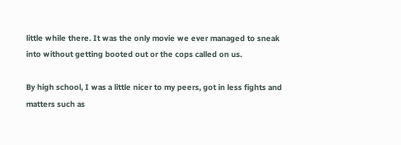little while there. It was the only movie we ever managed to sneak into without getting booted out or the cops called on us.

By high school, I was a little nicer to my peers, got in less fights and matters such as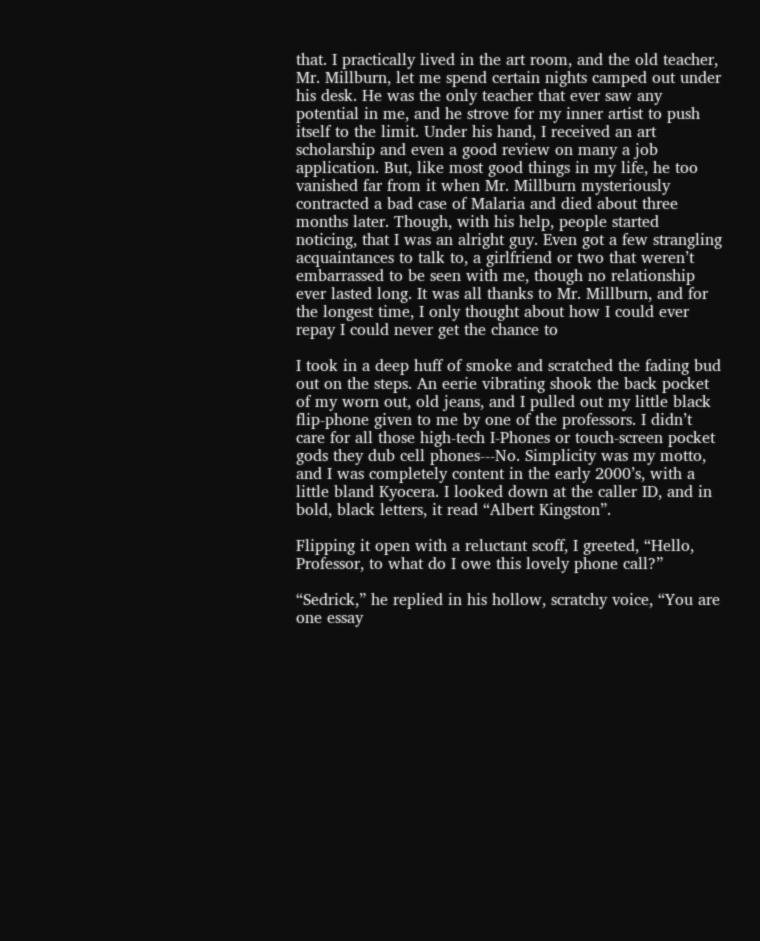that. I practically lived in the art room, and the old teacher, Mr. Millburn, let me spend certain nights camped out under his desk. He was the only teacher that ever saw any potential in me, and he strove for my inner artist to push itself to the limit. Under his hand, I received an art scholarship and even a good review on many a job application. But, like most good things in my life, he too vanished far from it when Mr. Millburn mysteriously contracted a bad case of Malaria and died about three months later. Though, with his help, people started noticing, that I was an alright guy. Even got a few strangling acquaintances to talk to, a girlfriend or two that weren’t embarrassed to be seen with me, though no relationship ever lasted long. It was all thanks to Mr. Millburn, and for the longest time, I only thought about how I could ever repay I could never get the chance to

I took in a deep huff of smoke and scratched the fading bud out on the steps. An eerie vibrating shook the back pocket of my worn out, old jeans, and I pulled out my little black flip-phone given to me by one of the professors. I didn’t care for all those high-tech I-Phones or touch-screen pocket gods they dub cell phones---No. Simplicity was my motto, and I was completely content in the early 2000’s, with a little bland Kyocera. I looked down at the caller ID, and in bold, black letters, it read “Albert Kingston”.

Flipping it open with a reluctant scoff, I greeted, “Hello, Professor, to what do I owe this lovely phone call?”

“Sedrick,” he replied in his hollow, scratchy voice, “You are one essay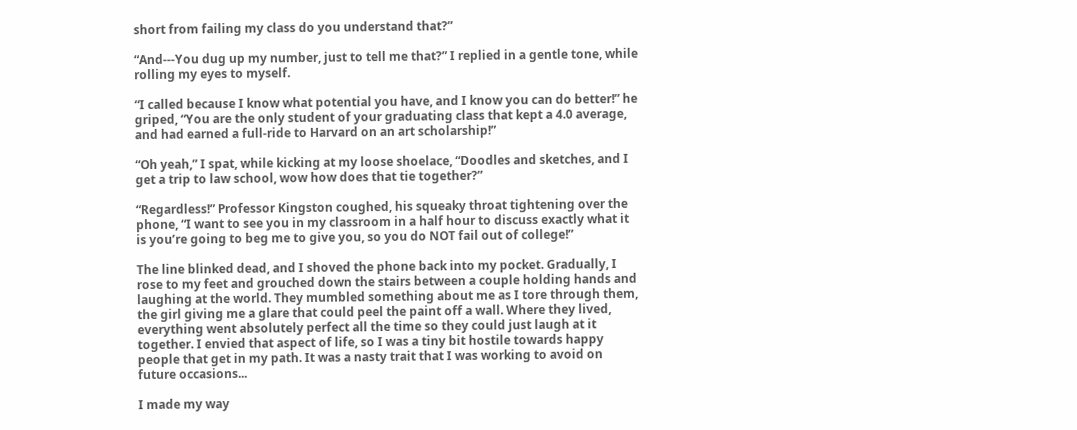short from failing my class do you understand that?”

“And---You dug up my number, just to tell me that?” I replied in a gentle tone, while rolling my eyes to myself.

“I called because I know what potential you have, and I know you can do better!” he griped, “You are the only student of your graduating class that kept a 4.0 average, and had earned a full-ride to Harvard on an art scholarship!”

“Oh yeah,” I spat, while kicking at my loose shoelace, “Doodles and sketches, and I get a trip to law school, wow how does that tie together?”

“Regardless!” Professor Kingston coughed, his squeaky throat tightening over the phone, “I want to see you in my classroom in a half hour to discuss exactly what it is you’re going to beg me to give you, so you do NOT fail out of college!”

The line blinked dead, and I shoved the phone back into my pocket. Gradually, I rose to my feet and grouched down the stairs between a couple holding hands and laughing at the world. They mumbled something about me as I tore through them, the girl giving me a glare that could peel the paint off a wall. Where they lived, everything went absolutely perfect all the time so they could just laugh at it together. I envied that aspect of life, so I was a tiny bit hostile towards happy people that get in my path. It was a nasty trait that I was working to avoid on future occasions...

I made my way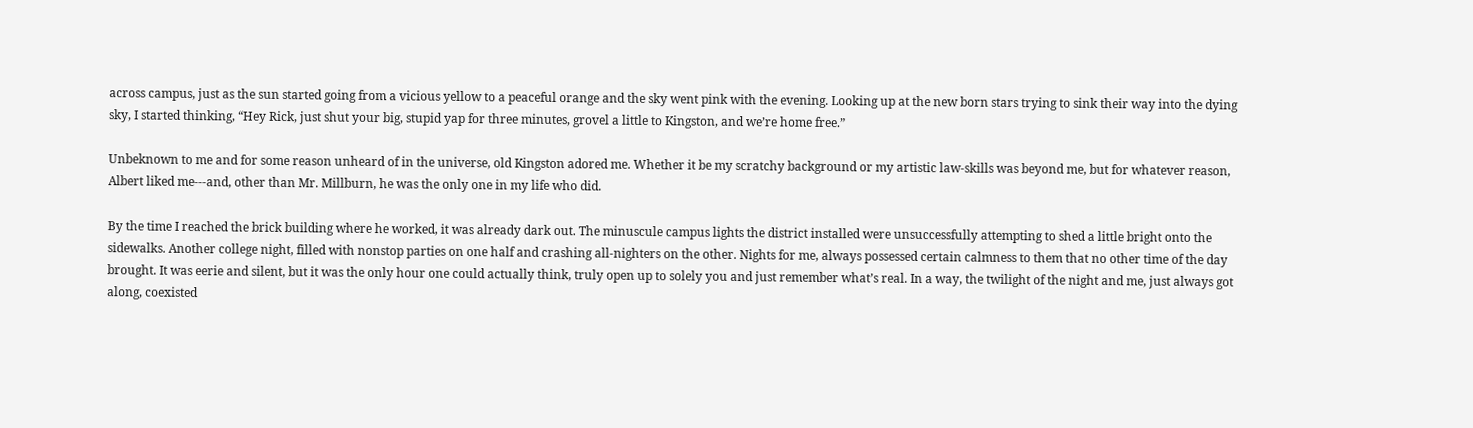across campus, just as the sun started going from a vicious yellow to a peaceful orange and the sky went pink with the evening. Looking up at the new born stars trying to sink their way into the dying sky, I started thinking, “Hey Rick, just shut your big, stupid yap for three minutes, grovel a little to Kingston, and we’re home free.”

Unbeknown to me and for some reason unheard of in the universe, old Kingston adored me. Whether it be my scratchy background or my artistic law-skills was beyond me, but for whatever reason, Albert liked me---and, other than Mr. Millburn, he was the only one in my life who did.

By the time I reached the brick building where he worked, it was already dark out. The minuscule campus lights the district installed were unsuccessfully attempting to shed a little bright onto the sidewalks. Another college night, filled with nonstop parties on one half and crashing all-nighters on the other. Nights for me, always possessed certain calmness to them that no other time of the day brought. It was eerie and silent, but it was the only hour one could actually think, truly open up to solely you and just remember what’s real. In a way, the twilight of the night and me, just always got along, coexisted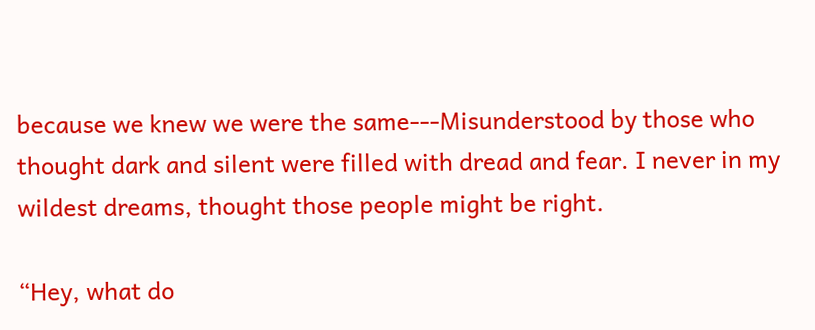because we knew we were the same---Misunderstood by those who thought dark and silent were filled with dread and fear. I never in my wildest dreams, thought those people might be right.

“Hey, what do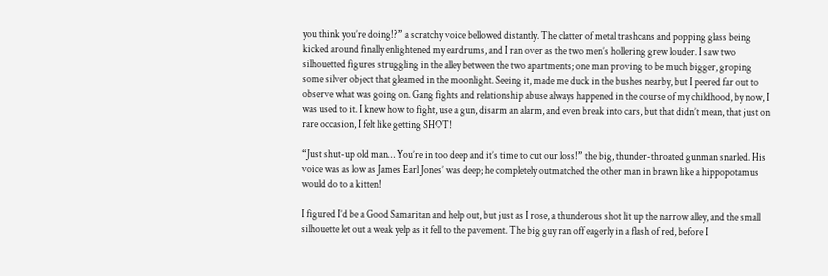you think you’re doing!?” a scratchy voice bellowed distantly. The clatter of metal trashcans and popping glass being kicked around finally enlightened my eardrums, and I ran over as the two men’s hollering grew louder. I saw two silhouetted figures struggling in the alley between the two apartments; one man proving to be much bigger, groping some silver object that gleamed in the moonlight. Seeing it, made me duck in the bushes nearby, but I peered far out to observe what was going on. Gang fights and relationship abuse always happened in the course of my childhood, by now, I was used to it. I knew how to fight, use a gun, disarm an alarm, and even break into cars, but that didn’t mean, that just on rare occasion, I felt like getting SHOT!

“Just shut-up old man… You’re in too deep and it’s time to cut our loss!” the big, thunder-throated gunman snarled. His voice was as low as James Earl Jones’ was deep; he completely outmatched the other man in brawn like a hippopotamus would do to a kitten!

I figured I’d be a Good Samaritan and help out, but just as I rose, a thunderous shot lit up the narrow alley, and the small silhouette let out a weak yelp as it fell to the pavement. The big guy ran off eagerly in a flash of red, before I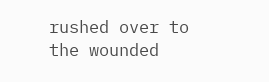rushed over to the wounded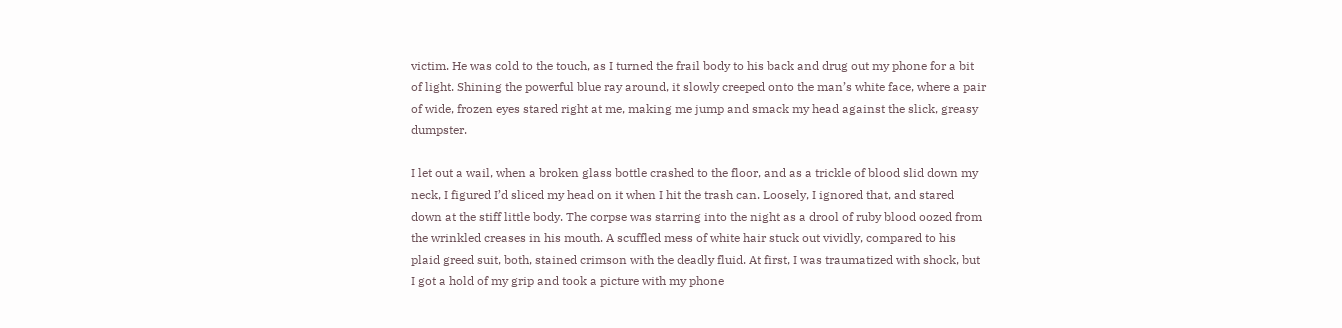victim. He was cold to the touch, as I turned the frail body to his back and drug out my phone for a bit of light. Shining the powerful blue ray around, it slowly creeped onto the man’s white face, where a pair of wide, frozen eyes stared right at me, making me jump and smack my head against the slick, greasy dumpster.

I let out a wail, when a broken glass bottle crashed to the floor, and as a trickle of blood slid down my neck, I figured I’d sliced my head on it when I hit the trash can. Loosely, I ignored that, and stared down at the stiff little body. The corpse was starring into the night as a drool of ruby blood oozed from the wrinkled creases in his mouth. A scuffled mess of white hair stuck out vividly, compared to his plaid greed suit, both, stained crimson with the deadly fluid. At first, I was traumatized with shock, but I got a hold of my grip and took a picture with my phone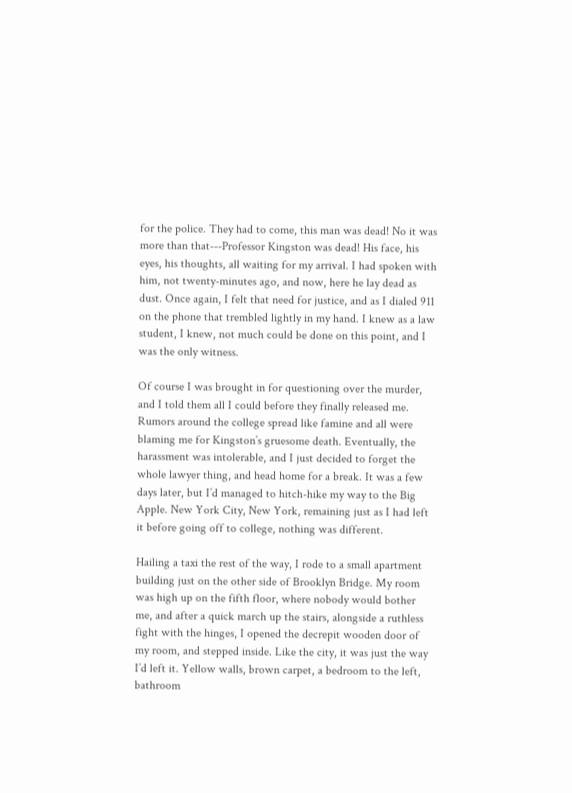for the police. They had to come, this man was dead! No it was more than that---Professor Kingston was dead! His face, his eyes, his thoughts, all waiting for my arrival. I had spoken with him, not twenty-minutes ago, and now, here he lay dead as dust. Once again, I felt that need for justice, and as I dialed 911 on the phone that trembled lightly in my hand. I knew as a law student, I knew, not much could be done on this point, and I was the only witness.

Of course I was brought in for questioning over the murder, and I told them all I could before they finally released me. Rumors around the college spread like famine and all were blaming me for Kingston’s gruesome death. Eventually, the harassment was intolerable, and I just decided to forget the whole lawyer thing, and head home for a break. It was a few days later, but I’d managed to hitch-hike my way to the Big Apple. New York City, New York, remaining just as I had left it before going off to college, nothing was different.

Hailing a taxi the rest of the way, I rode to a small apartment building just on the other side of Brooklyn Bridge. My room was high up on the fifth floor, where nobody would bother me, and after a quick march up the stairs, alongside a ruthless fight with the hinges, I opened the decrepit wooden door of my room, and stepped inside. Like the city, it was just the way I’d left it. Yellow walls, brown carpet, a bedroom to the left, bathroom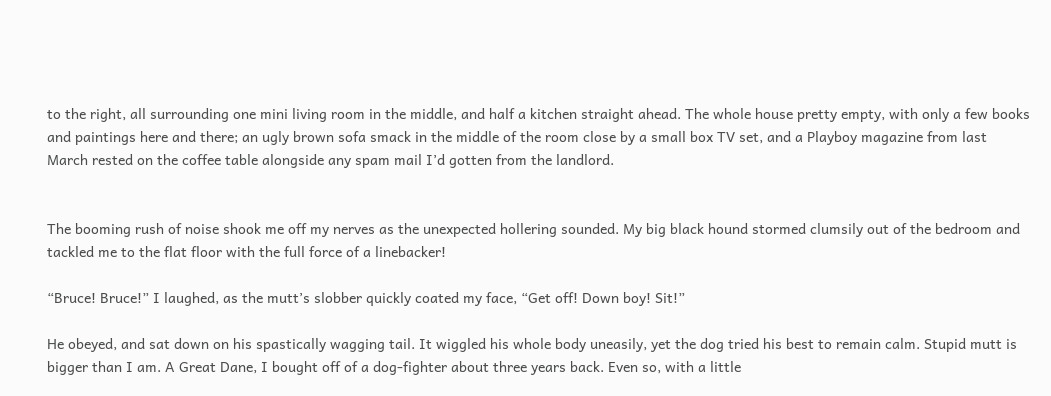to the right, all surrounding one mini living room in the middle, and half a kitchen straight ahead. The whole house pretty empty, with only a few books and paintings here and there; an ugly brown sofa smack in the middle of the room close by a small box TV set, and a Playboy magazine from last March rested on the coffee table alongside any spam mail I’d gotten from the landlord.


The booming rush of noise shook me off my nerves as the unexpected hollering sounded. My big black hound stormed clumsily out of the bedroom and tackled me to the flat floor with the full force of a linebacker!

“Bruce! Bruce!” I laughed, as the mutt’s slobber quickly coated my face, “Get off! Down boy! Sit!”

He obeyed, and sat down on his spastically wagging tail. It wiggled his whole body uneasily, yet the dog tried his best to remain calm. Stupid mutt is bigger than I am. A Great Dane, I bought off of a dog-fighter about three years back. Even so, with a little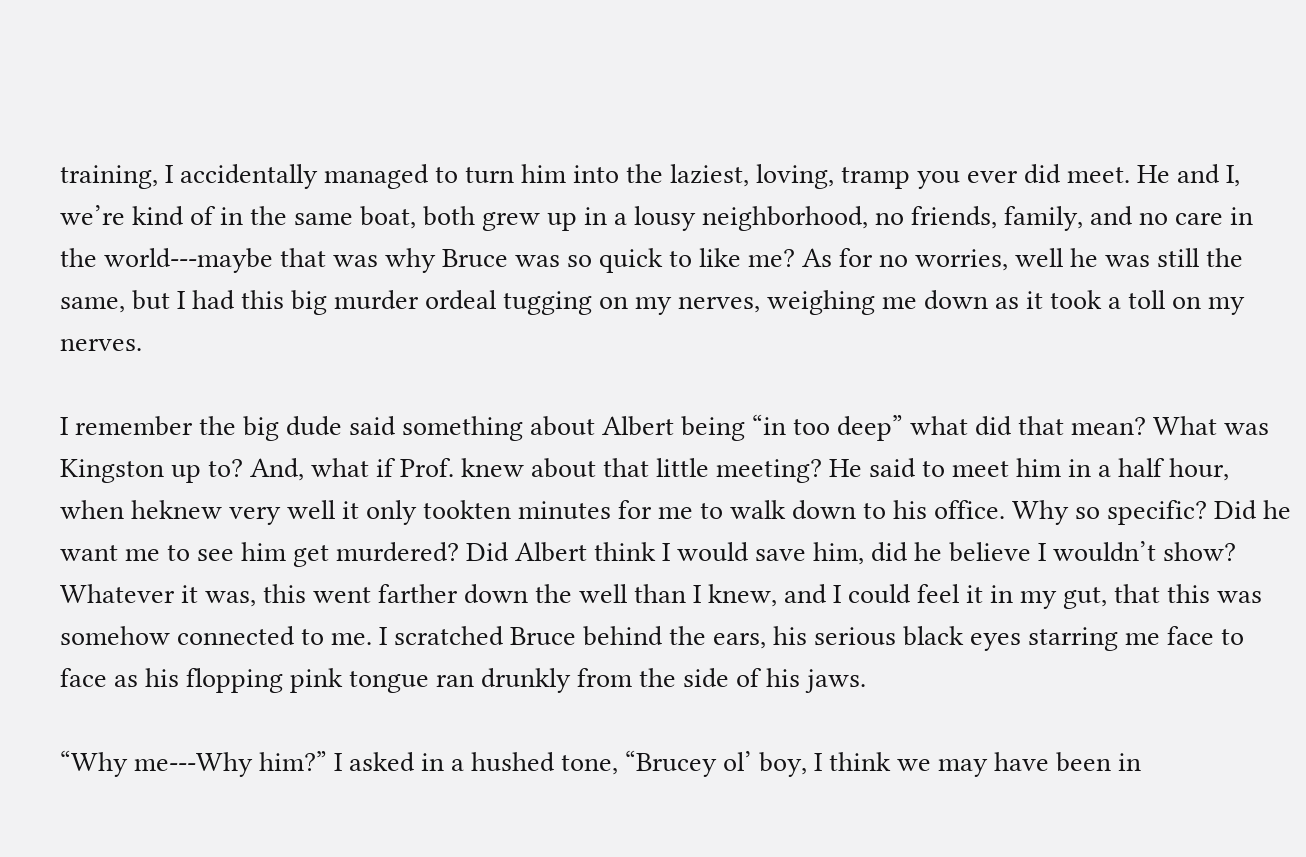training, I accidentally managed to turn him into the laziest, loving, tramp you ever did meet. He and I, we’re kind of in the same boat, both grew up in a lousy neighborhood, no friends, family, and no care in the world---maybe that was why Bruce was so quick to like me? As for no worries, well he was still the same, but I had this big murder ordeal tugging on my nerves, weighing me down as it took a toll on my nerves.

I remember the big dude said something about Albert being “in too deep” what did that mean? What was Kingston up to? And, what if Prof. knew about that little meeting? He said to meet him in a half hour, when heknew very well it only tookten minutes for me to walk down to his office. Why so specific? Did he want me to see him get murdered? Did Albert think I would save him, did he believe I wouldn’t show? Whatever it was, this went farther down the well than I knew, and I could feel it in my gut, that this was somehow connected to me. I scratched Bruce behind the ears, his serious black eyes starring me face to face as his flopping pink tongue ran drunkly from the side of his jaws.

“Why me---Why him?” I asked in a hushed tone, “Brucey ol’ boy, I think we may have been in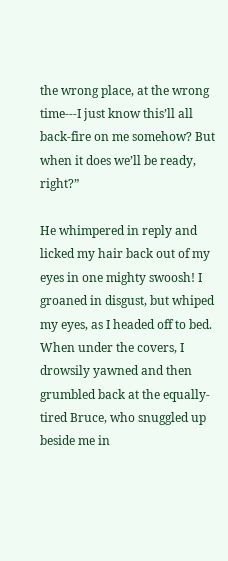the wrong place, at the wrong time---I just know this’ll all back-fire on me somehow? But when it does we’ll be ready, right?”

He whimpered in reply and licked my hair back out of my eyes in one mighty swoosh! I groaned in disgust, but whiped my eyes, as I headed off to bed. When under the covers, I drowsily yawned and then grumbled back at the equally-tired Bruce, who snuggled up beside me in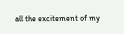all the excitement of my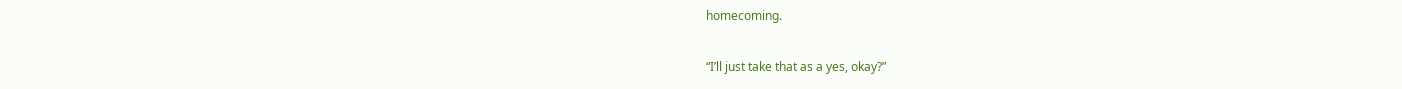homecoming.

“I’ll just take that as a yes, okay?”